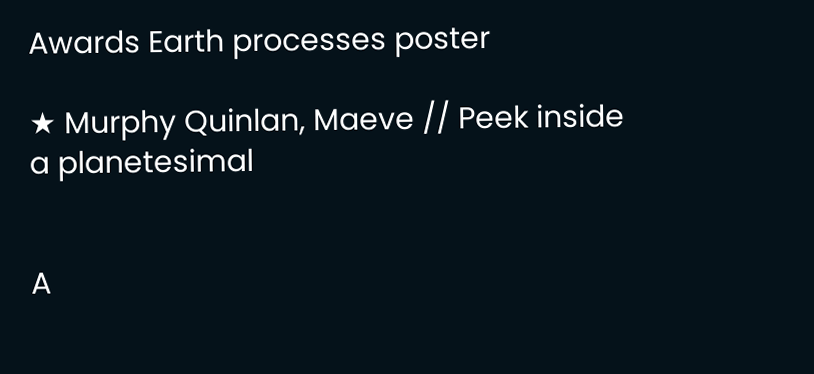Awards Earth processes poster

★ Murphy Quinlan, Maeve // Peek inside a planetesimal


A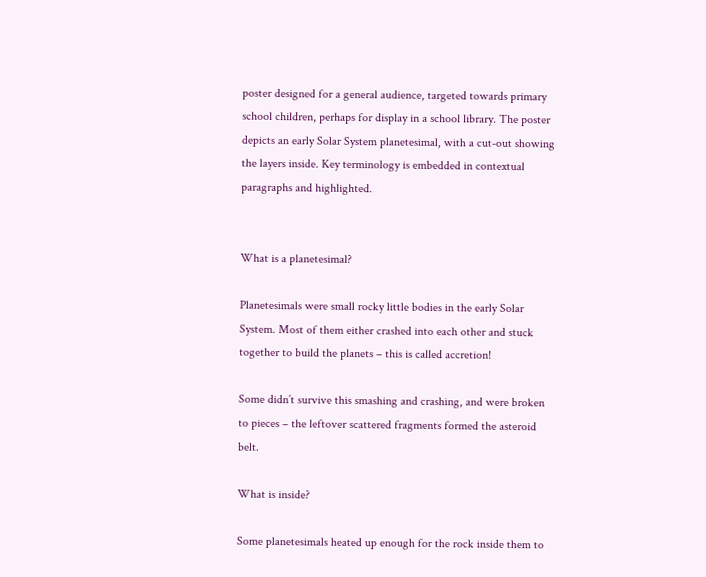poster designed for a general audience, targeted towards primary school children, perhaps for display in a school library. The poster depicts an early Solar System planetesimal, with a cut-out showing the layers inside. Key terminology is embedded in contextual paragraphs and highlighted.


What is a planetesimal?

Planetesimals were small rocky little bodies in the early Solar System. Most of them either crashed into each other and stuck together to build the planets – this is called accretion!

Some didn’t survive this smashing and crashing, and were broken to pieces – the leftover scattered fragments formed the asteroid belt.

What is inside?

Some planetesimals heated up enough for the rock inside them to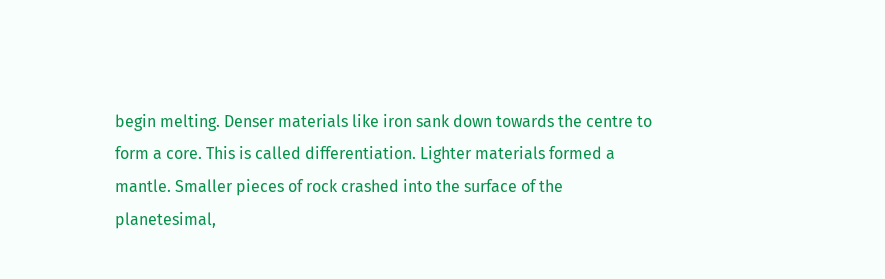begin melting. Denser materials like iron sank down towards the centre to form a core. This is called differentiation. Lighter materials formed a mantle. Smaller pieces of rock crashed into the surface of the planetesimal,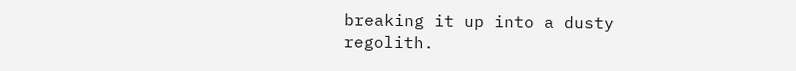breaking it up into a dusty regolith.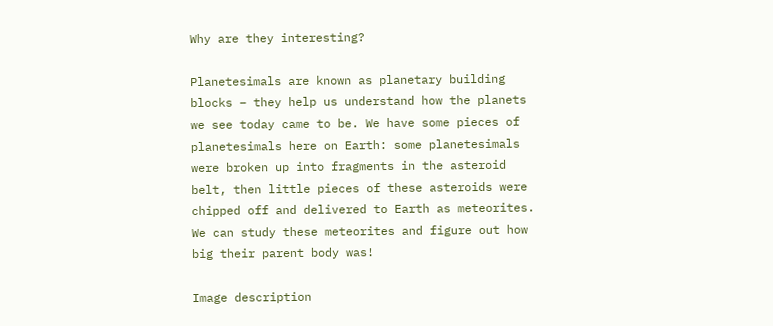Why are they interesting?

Planetesimals are known as planetary building blocks – they help us understand how the planets we see today came to be. We have some pieces of planetesimals here on Earth: some planetesimals were broken up into fragments in the asteroid belt, then little pieces of these asteroids were chipped off and delivered to Earth as meteorites. We can study these meteorites and figure out how big their parent body was!

Image description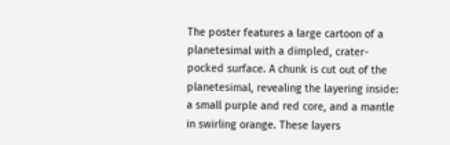The poster features a large cartoon of a planetesimal with a dimpled, crater-pocked surface. A chunk is cut out of the planetesimal, revealing the layering inside: a small purple and red core, and a mantle in swirling orange. These layers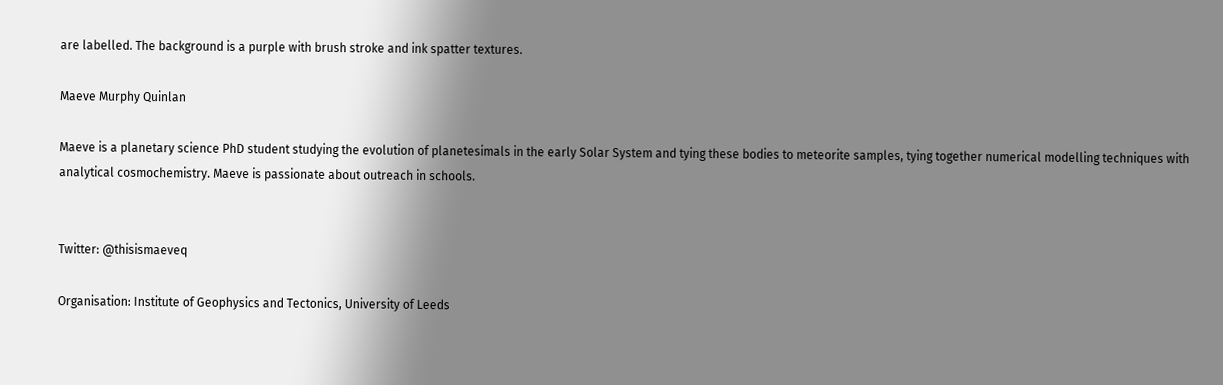are labelled. The background is a purple with brush stroke and ink spatter textures.

Maeve Murphy Quinlan

Maeve is a planetary science PhD student studying the evolution of planetesimals in the early Solar System and tying these bodies to meteorite samples, tying together numerical modelling techniques with analytical cosmochemistry. Maeve is passionate about outreach in schools.


Twitter: @thisismaeveq

Organisation: Institute of Geophysics and Tectonics, University of Leeds